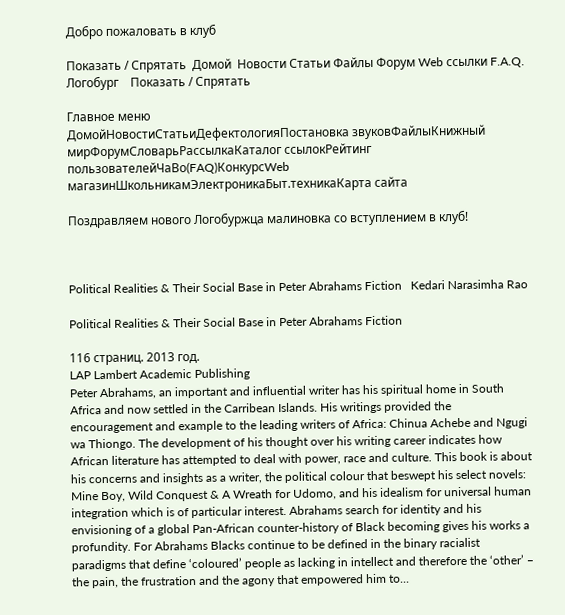Добро пожаловать в клуб

Показать / Спрятать  Домой  Новости Статьи Файлы Форум Web ссылки F.A.Q. Логобург    Показать / Спрятать

Главное меню
ДомойНовостиСтатьиДефектологияПостановка звуковФайлыКнижный мирФорумСловарьРассылкаКаталог ссылокРейтинг пользователейЧаВо(FAQ)КонкурсWeb магазинШкольникамЭлектроникаБыт.техникаКарта сайта

Поздравляем нового Логобуржца малиновка со вступлением в клуб!



Political Realities & Their Social Base in Peter Abrahams Fiction   Kedari Narasimha Rao

Political Realities & Their Social Base in Peter Abrahams Fiction

116 страниц. 2013 год.
LAP Lambert Academic Publishing
Peter Abrahams, an important and influential writer has his spiritual home in South Africa and now settled in the Carribean Islands. His writings provided the encouragement and example to the leading writers of Africa: Chinua Achebe and Ngugi wa Thiongo. The development of his thought over his writing career indicates how African literature has attempted to deal with power, race and culture. This book is about his concerns and insights as a writer, the political colour that beswept his select novels: Mine Boy, Wild Conquest & A Wreath for Udomo, and his idealism for universal human integration which is of particular interest. Abrahams search for identity and his envisioning of a global Pan-African counter-history of Black becoming gives his works a profundity. For Abrahams Blacks continue to be defined in the binary racialist paradigms that define ‘coloured’ people as lacking in intellect and therefore the ‘other’ – the pain, the frustration and the agony that empowered him to...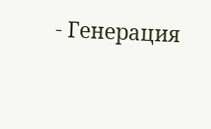- Генерация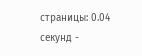страницы: 0.04 секунд -